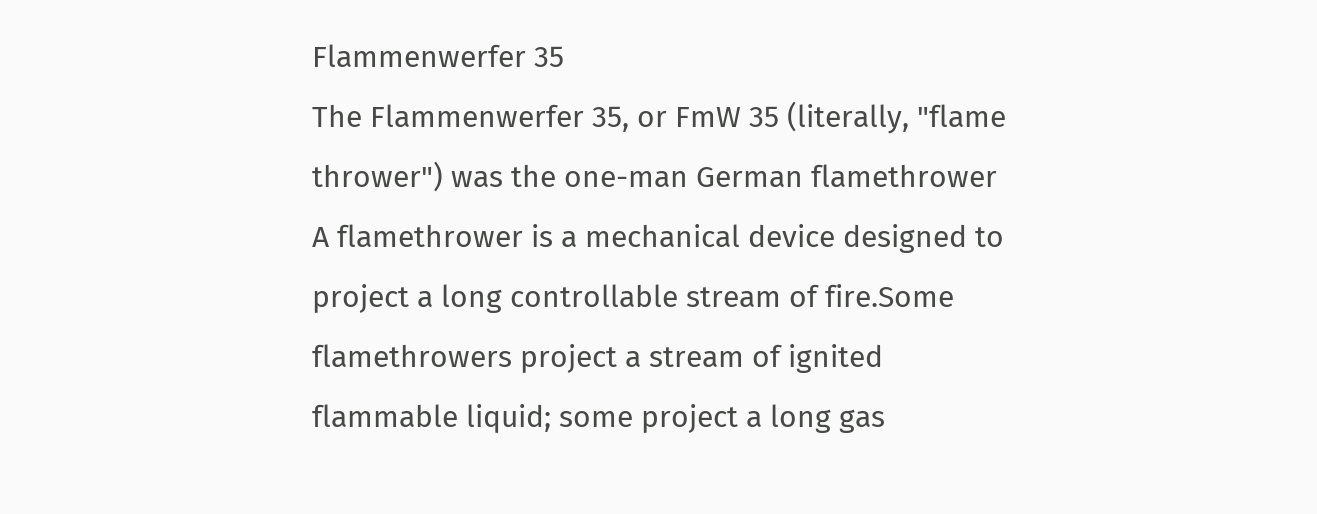Flammenwerfer 35
The Flammenwerfer 35, or FmW 35 (literally, "flame thrower") was the one-man German flamethrower
A flamethrower is a mechanical device designed to project a long controllable stream of fire.Some flamethrowers project a stream of ignited flammable liquid; some project a long gas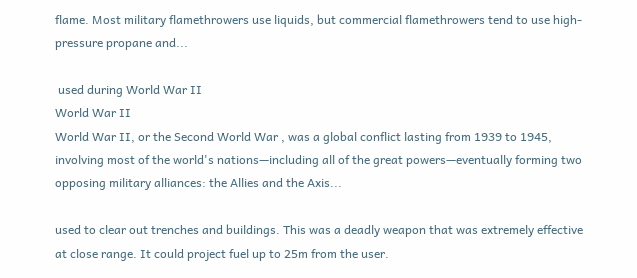flame. Most military flamethrowers use liquids, but commercial flamethrowers tend to use high-pressure propane and...

 used during World War II
World War II
World War II, or the Second World War , was a global conflict lasting from 1939 to 1945, involving most of the world's nations—including all of the great powers—eventually forming two opposing military alliances: the Allies and the Axis...

used to clear out trenches and buildings. This was a deadly weapon that was extremely effective at close range. It could project fuel up to 25m from the user.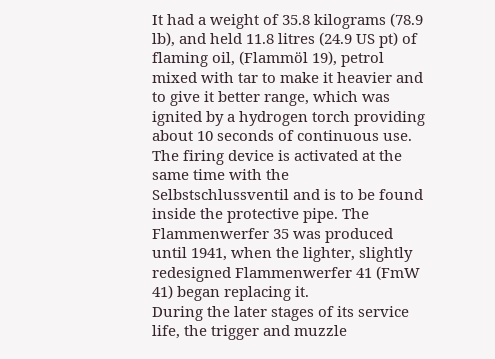It had a weight of 35.8 kilograms (78.9 lb), and held 11.8 litres (24.9 US pt) of flaming oil, (Flammöl 19), petrol mixed with tar to make it heavier and to give it better range, which was ignited by a hydrogen torch providing about 10 seconds of continuous use. The firing device is activated at the same time with the Selbstschlussventil and is to be found inside the protective pipe. The Flammenwerfer 35 was produced until 1941, when the lighter, slightly redesigned Flammenwerfer 41 (FmW 41) began replacing it.
During the later stages of its service life, the trigger and muzzle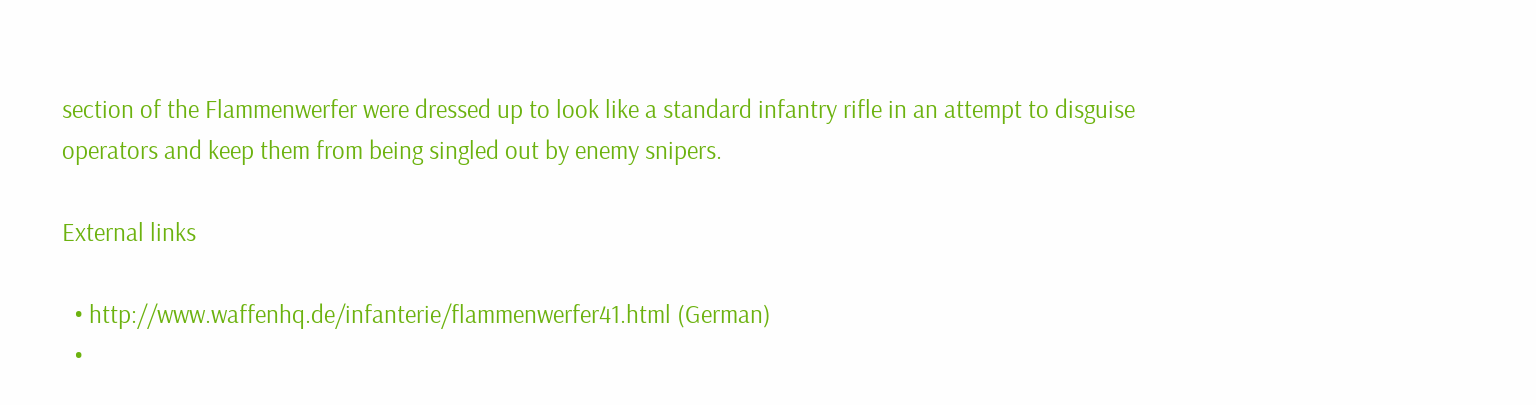section of the Flammenwerfer were dressed up to look like a standard infantry rifle in an attempt to disguise operators and keep them from being singled out by enemy snipers.

External links

  • http://www.waffenhq.de/infanterie/flammenwerfer41.html (German)
  •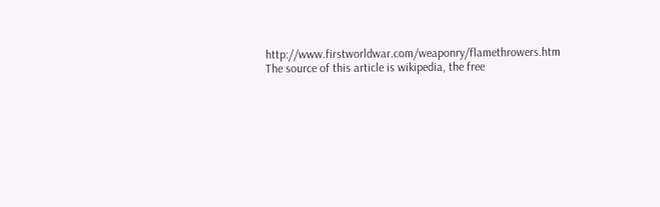http://www.firstworldwar.com/weaponry/flamethrowers.htm
The source of this article is wikipedia, the free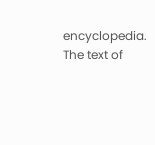encyclopedia.  The text of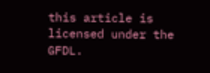this article is licensed under the GFDL.